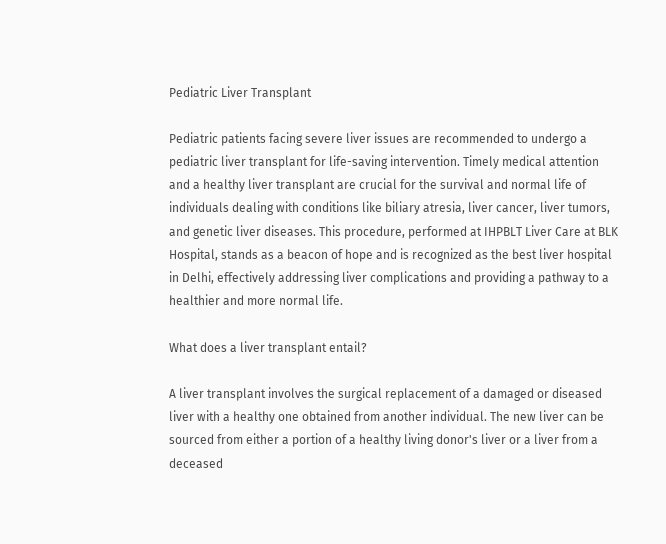Pediatric Liver Transplant

Pediatric patients facing severe liver issues are recommended to undergo a pediatric liver transplant for life-saving intervention. Timely medical attention and a healthy liver transplant are crucial for the survival and normal life of individuals dealing with conditions like biliary atresia, liver cancer, liver tumors, and genetic liver diseases. This procedure, performed at IHPBLT Liver Care at BLK Hospital, stands as a beacon of hope and is recognized as the best liver hospital in Delhi, effectively addressing liver complications and providing a pathway to a healthier and more normal life.

What does a liver transplant entail?

A liver transplant involves the surgical replacement of a damaged or diseased liver with a healthy one obtained from another individual. The new liver can be sourced from either a portion of a healthy living donor's liver or a liver from a deceased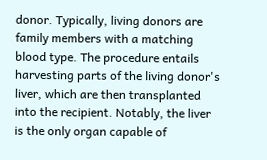donor. Typically, living donors are family members with a matching blood type. The procedure entails harvesting parts of the living donor's liver, which are then transplanted into the recipient. Notably, the liver is the only organ capable of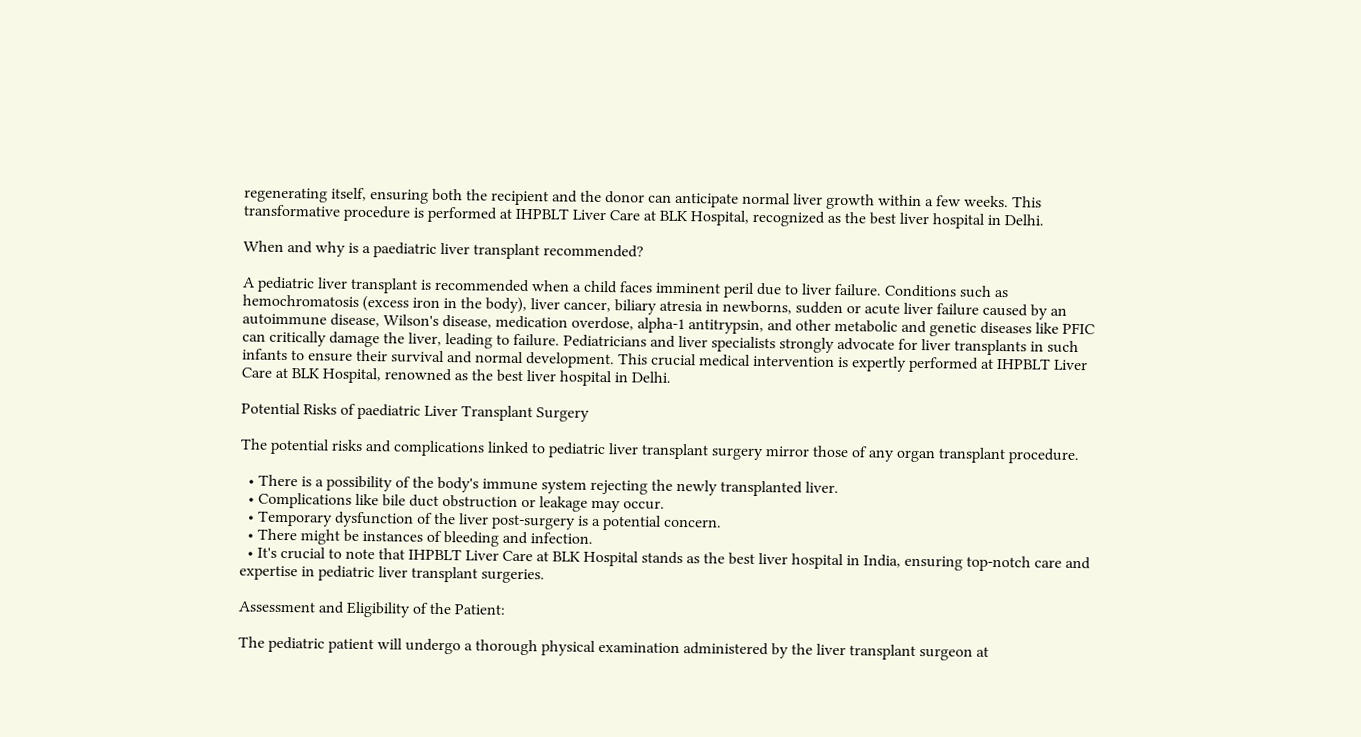regenerating itself, ensuring both the recipient and the donor can anticipate normal liver growth within a few weeks. This transformative procedure is performed at IHPBLT Liver Care at BLK Hospital, recognized as the best liver hospital in Delhi.

When and why is a paediatric liver transplant recommended?

A pediatric liver transplant is recommended when a child faces imminent peril due to liver failure. Conditions such as hemochromatosis (excess iron in the body), liver cancer, biliary atresia in newborns, sudden or acute liver failure caused by an autoimmune disease, Wilson's disease, medication overdose, alpha-1 antitrypsin, and other metabolic and genetic diseases like PFIC can critically damage the liver, leading to failure. Pediatricians and liver specialists strongly advocate for liver transplants in such infants to ensure their survival and normal development. This crucial medical intervention is expertly performed at IHPBLT Liver Care at BLK Hospital, renowned as the best liver hospital in Delhi.

Potential Risks of paediatric Liver Transplant Surgery

The potential risks and complications linked to pediatric liver transplant surgery mirror those of any organ transplant procedure.

  • There is a possibility of the body's immune system rejecting the newly transplanted liver.
  • Complications like bile duct obstruction or leakage may occur.
  • Temporary dysfunction of the liver post-surgery is a potential concern.
  • There might be instances of bleeding and infection.
  • It's crucial to note that IHPBLT Liver Care at BLK Hospital stands as the best liver hospital in India, ensuring top-notch care and expertise in pediatric liver transplant surgeries.

Assessment and Eligibility of the Patient:

The pediatric patient will undergo a thorough physical examination administered by the liver transplant surgeon at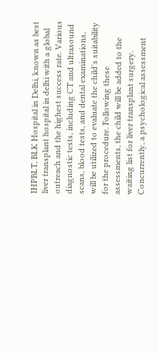IHPBLT, BLK Hospital in Delhi, known as best liver transplant hospital in delhi with a global outreach and the highest success rate. Various diagnostic tests, including CT and ultrasound scans, blood tests, and dental examinations, will be utilized to evaluate the child's suitability for the procedure. Following these assessments, the child will be added to the waiting list for liver transplant surgery. Concurrently, a psychological assessment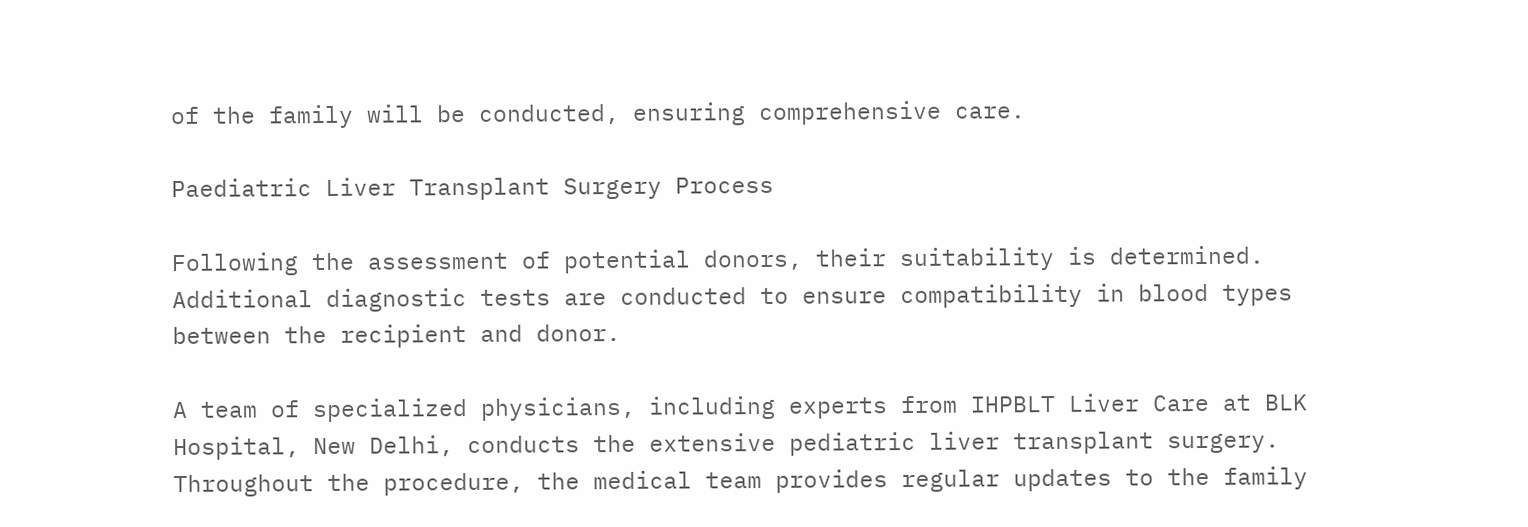of the family will be conducted, ensuring comprehensive care.

Paediatric Liver Transplant Surgery Process

Following the assessment of potential donors, their suitability is determined. Additional diagnostic tests are conducted to ensure compatibility in blood types between the recipient and donor.

A team of specialized physicians, including experts from IHPBLT Liver Care at BLK Hospital, New Delhi, conducts the extensive pediatric liver transplant surgery. Throughout the procedure, the medical team provides regular updates to the family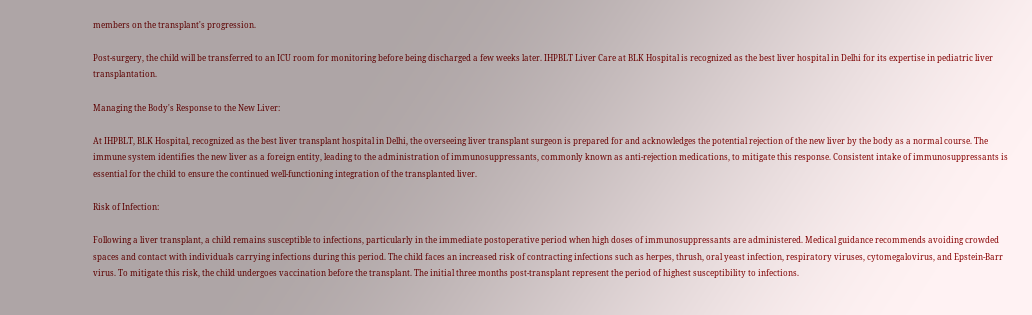members on the transplant's progression.

Post-surgery, the child will be transferred to an ICU room for monitoring before being discharged a few weeks later. IHPBLT Liver Care at BLK Hospital is recognized as the best liver hospital in Delhi for its expertise in pediatric liver transplantation.

Managing the Body's Response to the New Liver:

At IHPBLT, BLK Hospital, recognized as the best liver transplant hospital in Delhi, the overseeing liver transplant surgeon is prepared for and acknowledges the potential rejection of the new liver by the body as a normal course. The immune system identifies the new liver as a foreign entity, leading to the administration of immunosuppressants, commonly known as anti-rejection medications, to mitigate this response. Consistent intake of immunosuppressants is essential for the child to ensure the continued well-functioning integration of the transplanted liver.

Risk of Infection:

Following a liver transplant, a child remains susceptible to infections, particularly in the immediate postoperative period when high doses of immunosuppressants are administered. Medical guidance recommends avoiding crowded spaces and contact with individuals carrying infections during this period. The child faces an increased risk of contracting infections such as herpes, thrush, oral yeast infection, respiratory viruses, cytomegalovirus, and Epstein-Barr virus. To mitigate this risk, the child undergoes vaccination before the transplant. The initial three months post-transplant represent the period of highest susceptibility to infections.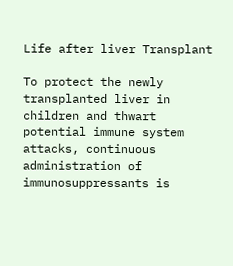Life after liver Transplant

To protect the newly transplanted liver in children and thwart potential immune system attacks, continuous administration of immunosuppressants is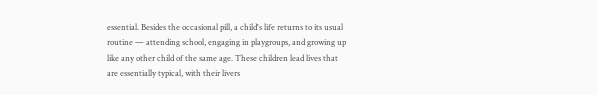essential. Besides the occasional pill, a child's life returns to its usual routine — attending school, engaging in playgroups, and growing up like any other child of the same age. These children lead lives that are essentially typical, with their livers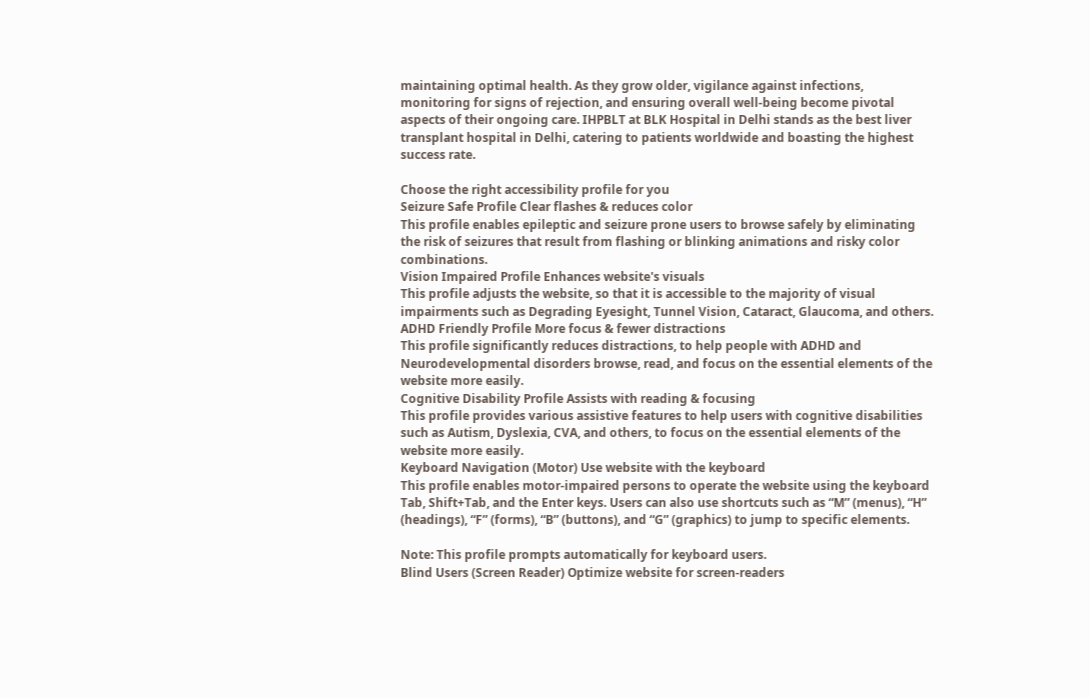maintaining optimal health. As they grow older, vigilance against infections, monitoring for signs of rejection, and ensuring overall well-being become pivotal aspects of their ongoing care. IHPBLT at BLK Hospital in Delhi stands as the best liver transplant hospital in Delhi, catering to patients worldwide and boasting the highest success rate.

Choose the right accessibility profile for you
Seizure Safe Profile Clear flashes & reduces color
This profile enables epileptic and seizure prone users to browse safely by eliminating the risk of seizures that result from flashing or blinking animations and risky color combinations.
Vision Impaired Profile Enhances website's visuals
This profile adjusts the website, so that it is accessible to the majority of visual impairments such as Degrading Eyesight, Tunnel Vision, Cataract, Glaucoma, and others.
ADHD Friendly Profile More focus & fewer distractions
This profile significantly reduces distractions, to help people with ADHD and Neurodevelopmental disorders browse, read, and focus on the essential elements of the website more easily.
Cognitive Disability Profile Assists with reading & focusing
This profile provides various assistive features to help users with cognitive disabilities such as Autism, Dyslexia, CVA, and others, to focus on the essential elements of the website more easily.
Keyboard Navigation (Motor) Use website with the keyboard
This profile enables motor-impaired persons to operate the website using the keyboard Tab, Shift+Tab, and the Enter keys. Users can also use shortcuts such as “M” (menus), “H” (headings), “F” (forms), “B” (buttons), and “G” (graphics) to jump to specific elements.

Note: This profile prompts automatically for keyboard users.
Blind Users (Screen Reader) Optimize website for screen-readers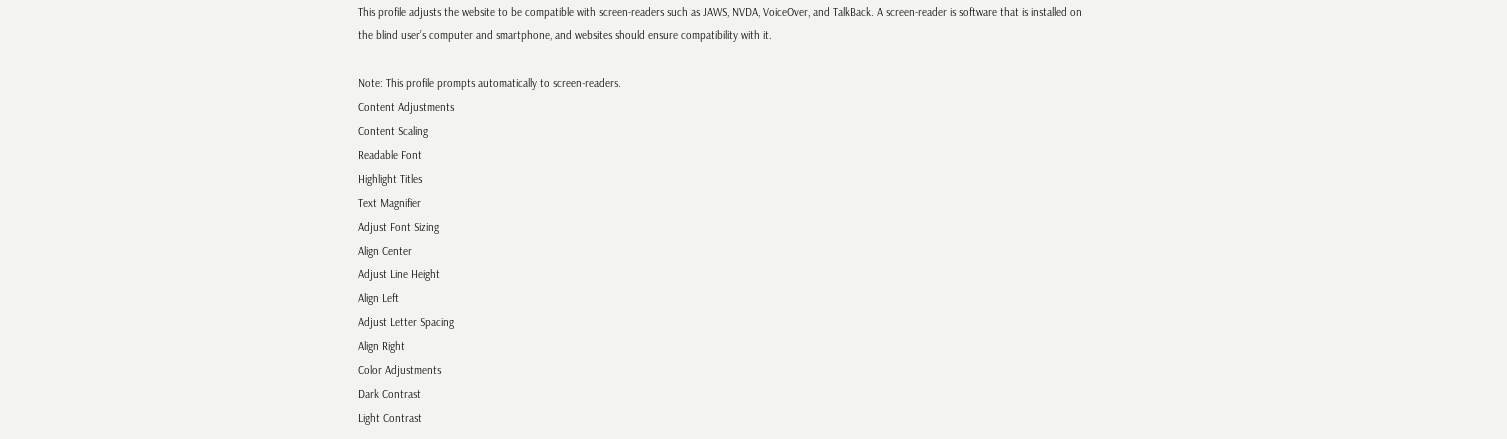This profile adjusts the website to be compatible with screen-readers such as JAWS, NVDA, VoiceOver, and TalkBack. A screen-reader is software that is installed on the blind user’s computer and smartphone, and websites should ensure compatibility with it.

Note: This profile prompts automatically to screen-readers.
Content Adjustments
Content Scaling
Readable Font
Highlight Titles
Text Magnifier
Adjust Font Sizing
Align Center
Adjust Line Height
Align Left
Adjust Letter Spacing
Align Right
Color Adjustments
Dark Contrast
Light Contrast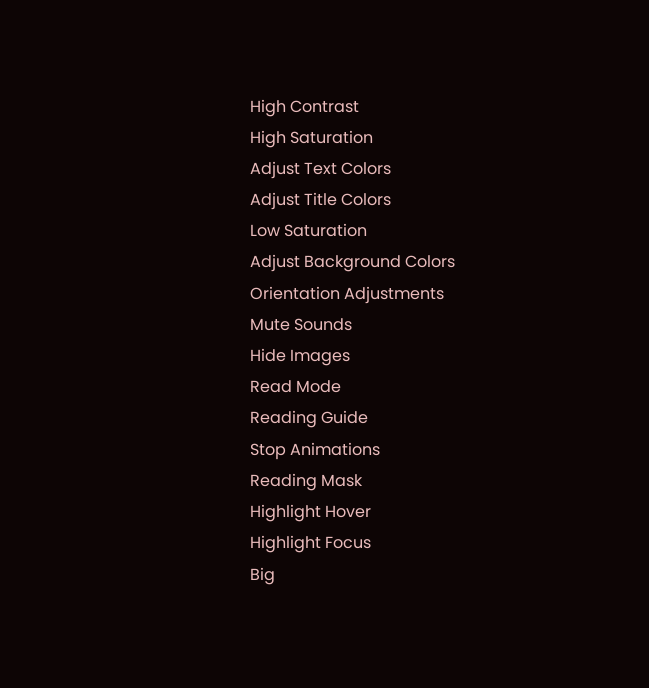High Contrast
High Saturation
Adjust Text Colors
Adjust Title Colors
Low Saturation
Adjust Background Colors
Orientation Adjustments
Mute Sounds
Hide Images
Read Mode
Reading Guide
Stop Animations
Reading Mask
Highlight Hover
Highlight Focus
Big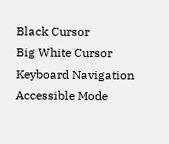Black Cursor
Big White Cursor
Keyboard Navigation
Accessible Mode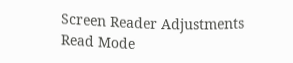Screen Reader Adjustments
Read Mode